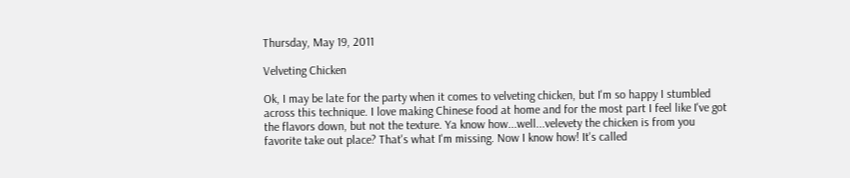Thursday, May 19, 2011

Velveting Chicken

Ok, I may be late for the party when it comes to velveting chicken, but I'm so happy I stumbled across this technique. I love making Chinese food at home and for the most part I feel like I've got the flavors down, but not the texture. Ya know how...well...velevety the chicken is from you favorite take out place? That's what I'm missing. Now I know how! It's called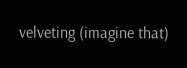velveting (imagine that)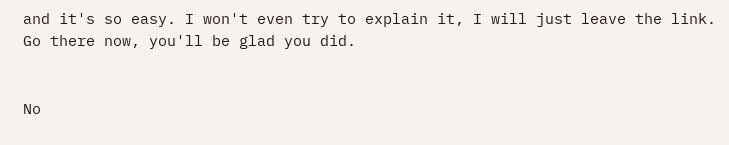and it's so easy. I won't even try to explain it, I will just leave the link. Go there now, you'll be glad you did.


No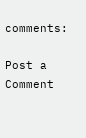comments:

Post a Comment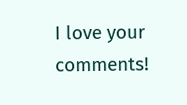I love your comments!